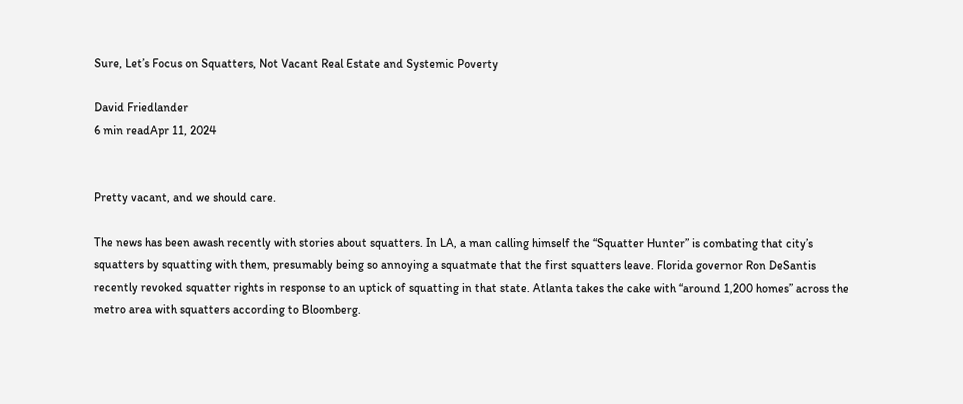Sure, Let’s Focus on Squatters, Not Vacant Real Estate and Systemic Poverty

David Friedlander
6 min readApr 11, 2024


Pretty vacant, and we should care.

The news has been awash recently with stories about squatters. In LA, a man calling himself the “Squatter Hunter” is combating that city’s squatters by squatting with them, presumably being so annoying a squatmate that the first squatters leave. Florida governor Ron DeSantis recently revoked squatter rights in response to an uptick of squatting in that state. Atlanta takes the cake with “around 1,200 homes” across the metro area with squatters according to Bloomberg.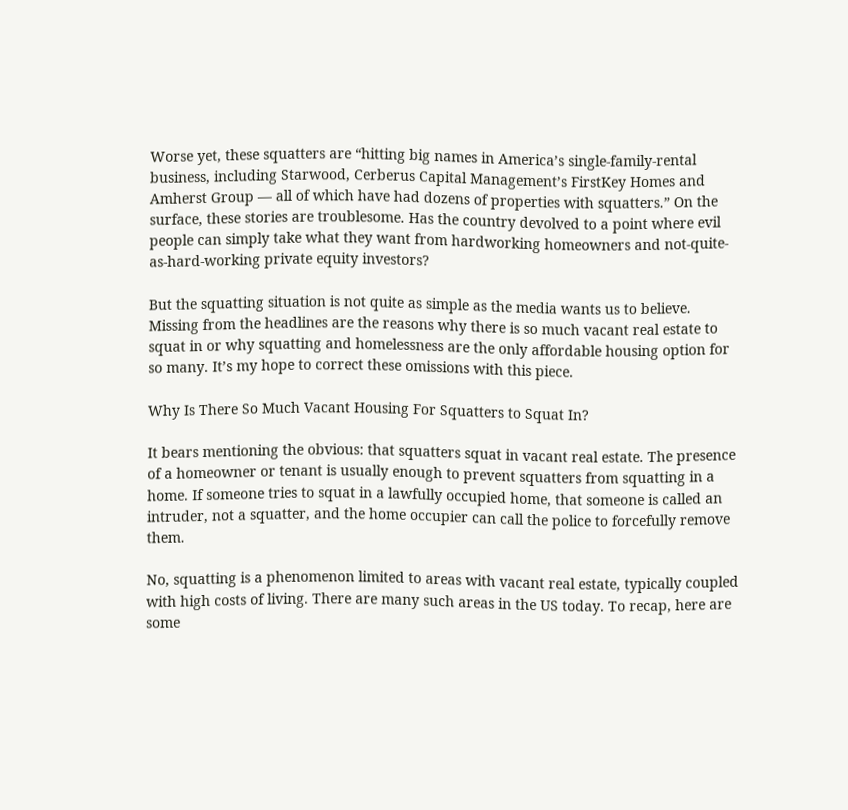Worse yet, these squatters are “hitting big names in America’s single-family-rental business, including Starwood, Cerberus Capital Management’s FirstKey Homes and Amherst Group — all of which have had dozens of properties with squatters.” On the surface, these stories are troublesome. Has the country devolved to a point where evil people can simply take what they want from hardworking homeowners and not-quite-as-hard-working private equity investors?

But the squatting situation is not quite as simple as the media wants us to believe. Missing from the headlines are the reasons why there is so much vacant real estate to squat in or why squatting and homelessness are the only affordable housing option for so many. It’s my hope to correct these omissions with this piece.

Why Is There So Much Vacant Housing For Squatters to Squat In?

It bears mentioning the obvious: that squatters squat in vacant real estate. The presence of a homeowner or tenant is usually enough to prevent squatters from squatting in a home. If someone tries to squat in a lawfully occupied home, that someone is called an intruder, not a squatter, and the home occupier can call the police to forcefully remove them.

No, squatting is a phenomenon limited to areas with vacant real estate, typically coupled with high costs of living. There are many such areas in the US today. To recap, here are some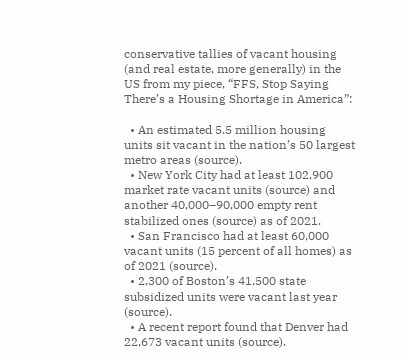conservative tallies of vacant housing (and real estate, more generally) in the US from my piece, “FFS, Stop Saying There’s a Housing Shortage in America”:

  • An estimated 5.5 million housing units sit vacant in the nation’s 50 largest metro areas (source).
  • New York City had at least 102,900 market rate vacant units (source) and another 40,000–90,000 empty rent stabilized ones (source) as of 2021.
  • San Francisco had at least 60,000 vacant units (15 percent of all homes) as of 2021 (source).
  • 2,300 of Boston’s 41,500 state subsidized units were vacant last year (source).
  • A recent report found that Denver had 22,673 vacant units (source).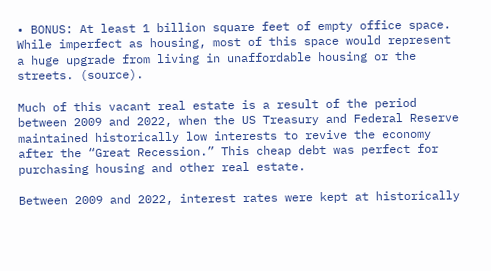• BONUS: At least 1 billion square feet of empty office space. While imperfect as housing, most of this space would represent a huge upgrade from living in unaffordable housing or the streets. (source).

Much of this vacant real estate is a result of the period between 2009 and 2022, when the US Treasury and Federal Reserve maintained historically low interests to revive the economy after the “Great Recession.” This cheap debt was perfect for purchasing housing and other real estate.

Between 2009 and 2022, interest rates were kept at historically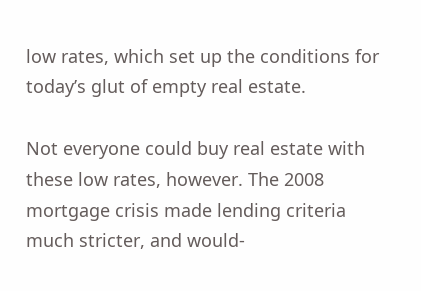low rates, which set up the conditions for today’s glut of empty real estate.

Not everyone could buy real estate with these low rates, however. The 2008 mortgage crisis made lending criteria much stricter, and would-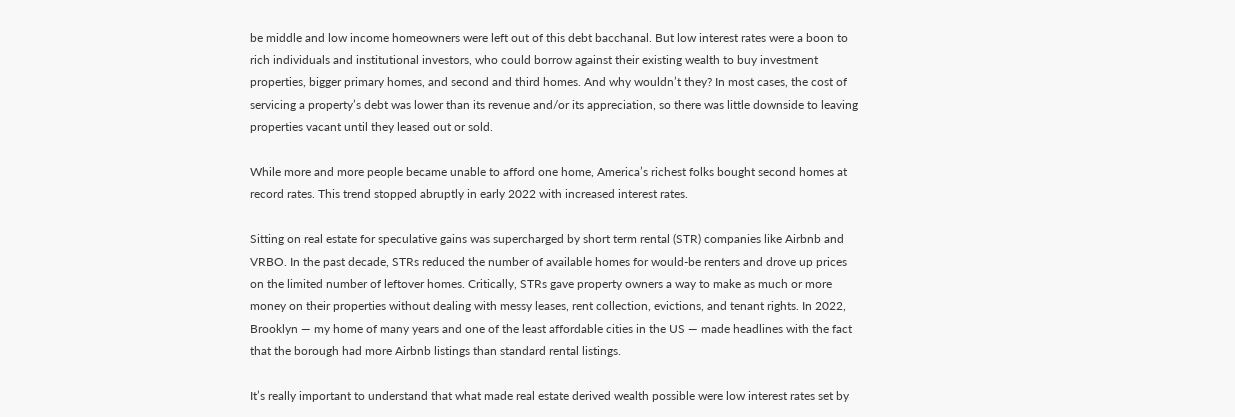be middle and low income homeowners were left out of this debt bacchanal. But low interest rates were a boon to rich individuals and institutional investors, who could borrow against their existing wealth to buy investment properties, bigger primary homes, and second and third homes. And why wouldn’t they? In most cases, the cost of servicing a property’s debt was lower than its revenue and/or its appreciation, so there was little downside to leaving properties vacant until they leased out or sold.

While more and more people became unable to afford one home, America’s richest folks bought second homes at record rates. This trend stopped abruptly in early 2022 with increased interest rates.

Sitting on real estate for speculative gains was supercharged by short term rental (STR) companies like Airbnb and VRBO. In the past decade, STRs reduced the number of available homes for would-be renters and drove up prices on the limited number of leftover homes. Critically, STRs gave property owners a way to make as much or more money on their properties without dealing with messy leases, rent collection, evictions, and tenant rights. In 2022, Brooklyn — my home of many years and one of the least affordable cities in the US — made headlines with the fact that the borough had more Airbnb listings than standard rental listings.

It’s really important to understand that what made real estate derived wealth possible were low interest rates set by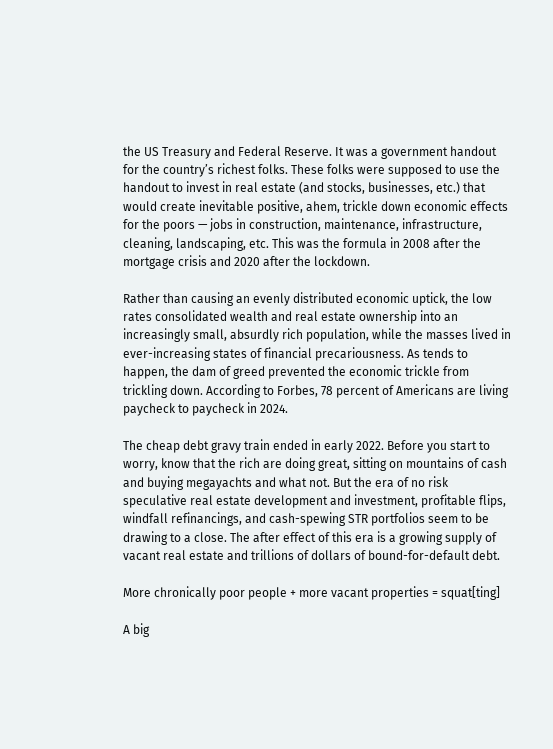the US Treasury and Federal Reserve. It was a government handout for the country’s richest folks. These folks were supposed to use the handout to invest in real estate (and stocks, businesses, etc.) that would create inevitable positive, ahem, trickle down economic effects for the poors — jobs in construction, maintenance, infrastructure, cleaning, landscaping, etc. This was the formula in 2008 after the mortgage crisis and 2020 after the lockdown.

Rather than causing an evenly distributed economic uptick, the low rates consolidated wealth and real estate ownership into an increasingly small, absurdly rich population, while the masses lived in ever-increasing states of financial precariousness. As tends to happen, the dam of greed prevented the economic trickle from trickling down. According to Forbes, 78 percent of Americans are living paycheck to paycheck in 2024.

The cheap debt gravy train ended in early 2022. Before you start to worry, know that the rich are doing great, sitting on mountains of cash and buying megayachts and what not. But the era of no risk speculative real estate development and investment, profitable flips, windfall refinancings, and cash-spewing STR portfolios seem to be drawing to a close. The after effect of this era is a growing supply of vacant real estate and trillions of dollars of bound-for-default debt.

More chronically poor people + more vacant properties = squat[ting]

A big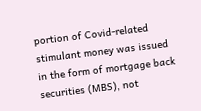portion of Covid-related stimulant money was issued in the form of mortgage back securities (MBS), not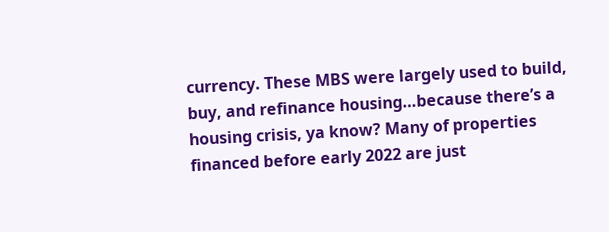currency. These MBS were largely used to build, buy, and refinance housing…because there’s a housing crisis, ya know? Many of properties financed before early 2022 are just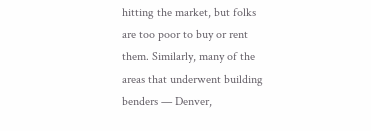hitting the market, but folks are too poor to buy or rent them. Similarly, many of the areas that underwent building benders — Denver,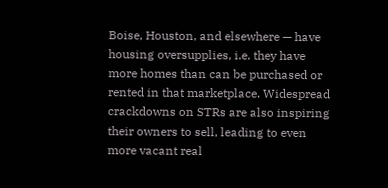Boise, Houston, and elsewhere — have housing oversupplies, i.e. they have more homes than can be purchased or rented in that marketplace. Widespread crackdowns on STRs are also inspiring their owners to sell, leading to even more vacant real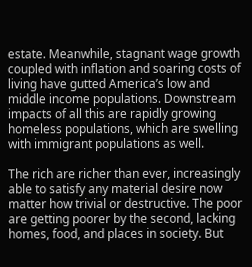estate. Meanwhile, stagnant wage growth coupled with inflation and soaring costs of living have gutted America’s low and middle income populations. Downstream impacts of all this are rapidly growing homeless populations, which are swelling with immigrant populations as well.

The rich are richer than ever, increasingly able to satisfy any material desire now matter how trivial or destructive. The poor are getting poorer by the second, lacking homes, food, and places in society. But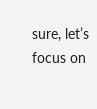sure, let’s focus on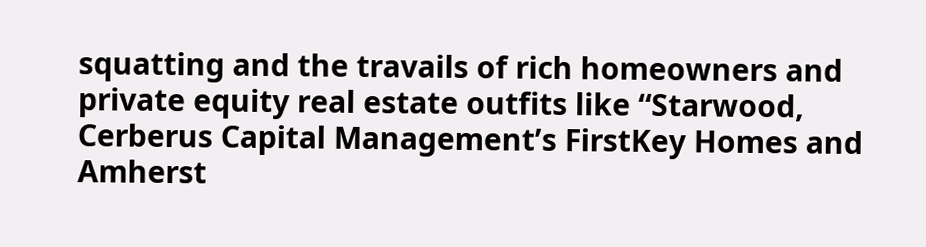squatting and the travails of rich homeowners and private equity real estate outfits like “Starwood, Cerberus Capital Management’s FirstKey Homes and Amherst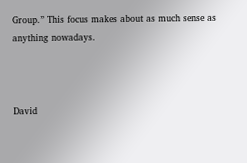Group.” This focus makes about as much sense as anything nowadays.



David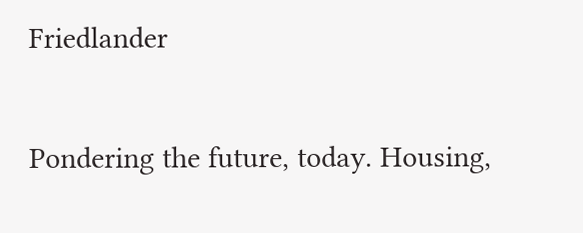Friedlander

Pondering the future, today. Housing,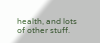health, and lots of other stuff.